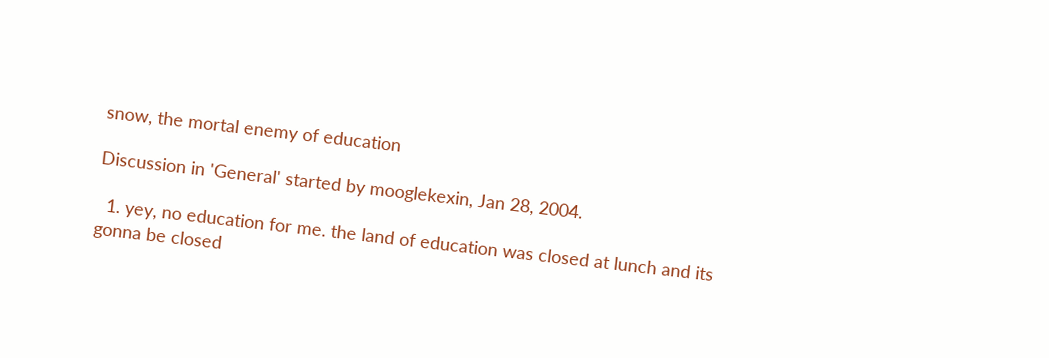snow, the mortal enemy of education

Discussion in 'General' started by mooglekexin, Jan 28, 2004.

  1. yey, no education for me. the land of education was closed at lunch and its gonna be closed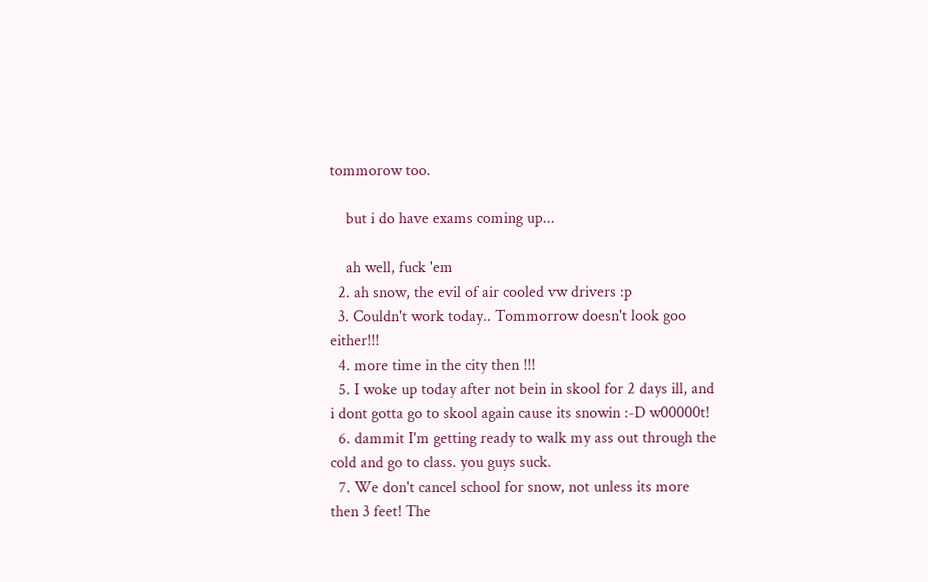tommorow too.

    but i do have exams coming up...

    ah well, fuck 'em
  2. ah snow, the evil of air cooled vw drivers :p
  3. Couldn't work today.. Tommorrow doesn't look goo either!!!
  4. more time in the city then !!!
  5. I woke up today after not bein in skool for 2 days ill, and i dont gotta go to skool again cause its snowin :-D w00000t!
  6. dammit I'm getting ready to walk my ass out through the cold and go to class. you guys suck.
  7. We don't cancel school for snow, not unless its more then 3 feet! The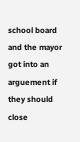school board and the mayor got into an arguement if they should close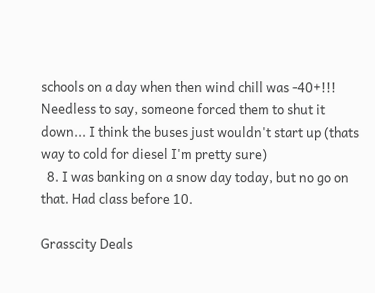schools on a day when then wind chill was -40+!!! Needless to say, someone forced them to shut it down... I think the buses just wouldn't start up (thats way to cold for diesel I'm pretty sure)
  8. I was banking on a snow day today, but no go on that. Had class before 10.

Grasscity Deals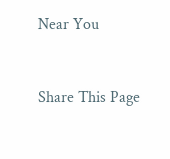Near You


Share This Page